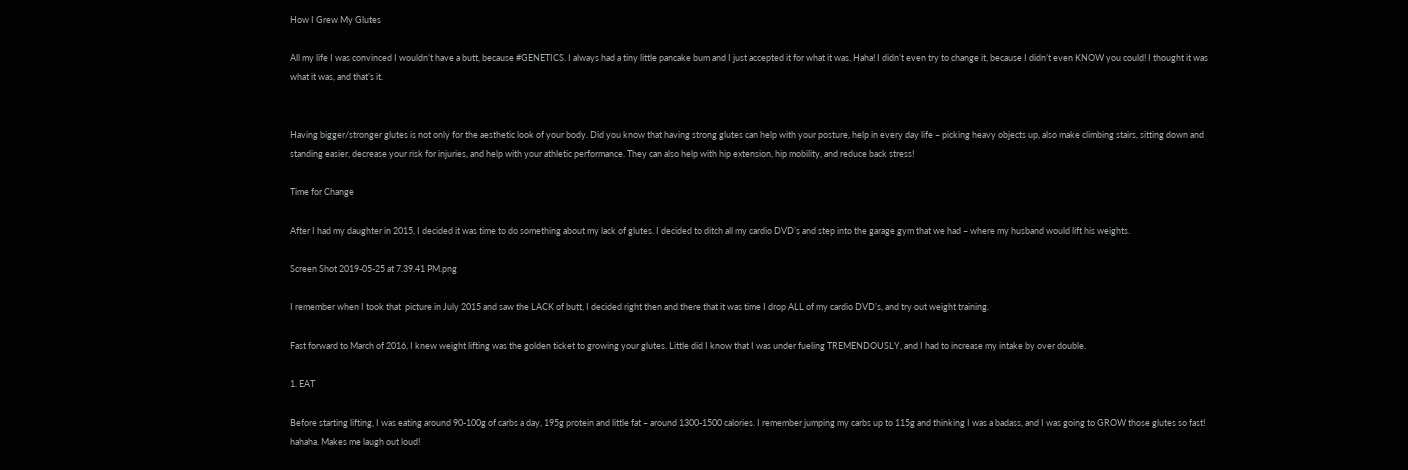How I Grew My Glutes

All my life I was convinced I wouldn’t have a butt, because #GENETICS. I always had a tiny little pancake bum and I just accepted it for what it was. Haha! I didn’t even try to change it, because I didn’t even KNOW you could! I thought it was what it was, and that’s it.


Having bigger/stronger glutes is not only for the aesthetic look of your body. Did you know that having strong glutes can help with your posture, help in every day life – picking heavy objects up, also make climbing stairs, sitting down and standing easier, decrease your risk for injuries, and help with your athletic performance. They can also help with hip extension, hip mobility, and reduce back stress!

Time for Change

After I had my daughter in 2015, I decided it was time to do something about my lack of glutes. I decided to ditch all my cardio DVD’s and step into the garage gym that we had – where my husband would lift his weights.

Screen Shot 2019-05-25 at 7.39.41 PM.png

I remember when I took that  picture in July 2015 and saw the LACK of butt, I decided right then and there that it was time I drop ALL of my cardio DVD’s, and try out weight training.

Fast forward to March of 2016, I knew weight lifting was the golden ticket to growing your glutes. Little did I know that I was under fueling TREMENDOUSLY, and I had to increase my intake by over double.

1. EAT

Before starting lifting, I was eating around 90-100g of carbs a day, 195g protein and little fat – around 1300-1500 calories. I remember jumping my carbs up to 115g and thinking I was a badass, and I was going to GROW those glutes so fast! hahaha. Makes me laugh out loud!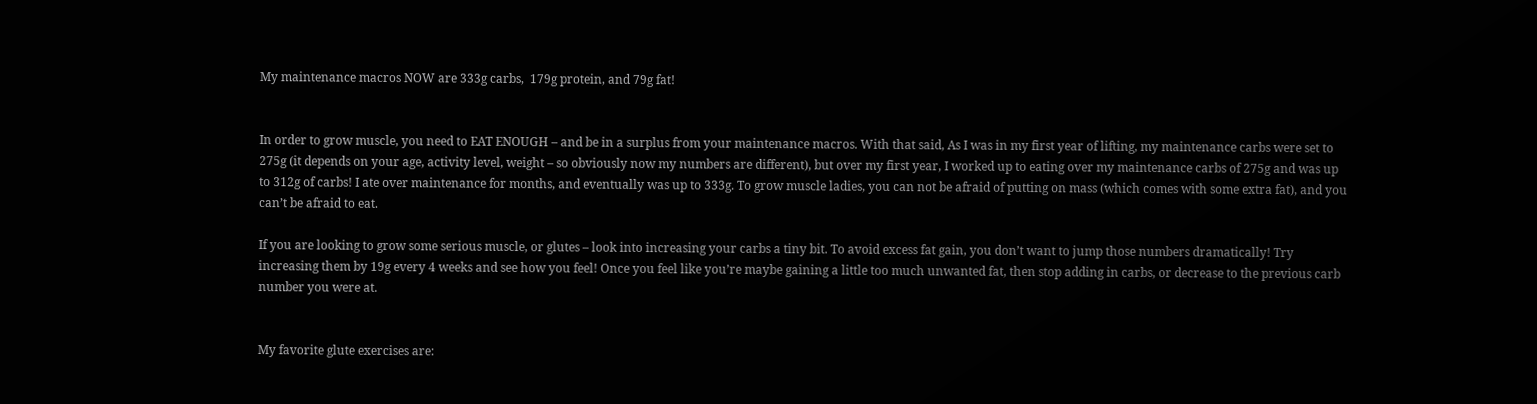My maintenance macros NOW are 333g carbs,  179g protein, and 79g fat!


In order to grow muscle, you need to EAT ENOUGH – and be in a surplus from your maintenance macros. With that said, As I was in my first year of lifting, my maintenance carbs were set to 275g (it depends on your age, activity level, weight – so obviously now my numbers are different), but over my first year, I worked up to eating over my maintenance carbs of 275g and was up to 312g of carbs! I ate over maintenance for months, and eventually was up to 333g. To grow muscle ladies, you can not be afraid of putting on mass (which comes with some extra fat), and you can’t be afraid to eat.

If you are looking to grow some serious muscle, or glutes – look into increasing your carbs a tiny bit. To avoid excess fat gain, you don’t want to jump those numbers dramatically! Try increasing them by 19g every 4 weeks and see how you feel! Once you feel like you’re maybe gaining a little too much unwanted fat, then stop adding in carbs, or decrease to the previous carb number you were at.


My favorite glute exercises are: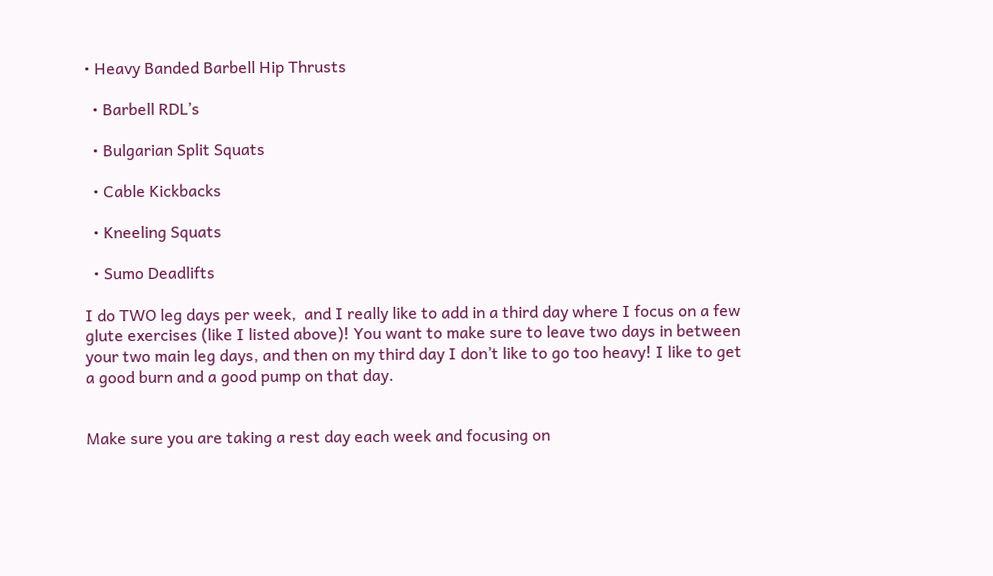• Heavy Banded Barbell Hip Thrusts

  • Barbell RDL’s

  • Bulgarian Split Squats

  • Cable Kickbacks

  • Kneeling Squats

  • Sumo Deadlifts

I do TWO leg days per week,  and I really like to add in a third day where I focus on a few glute exercises (like I listed above)! You want to make sure to leave two days in between your two main leg days, and then on my third day I don’t like to go too heavy! I like to get a good burn and a good pump on that day.


Make sure you are taking a rest day each week and focusing on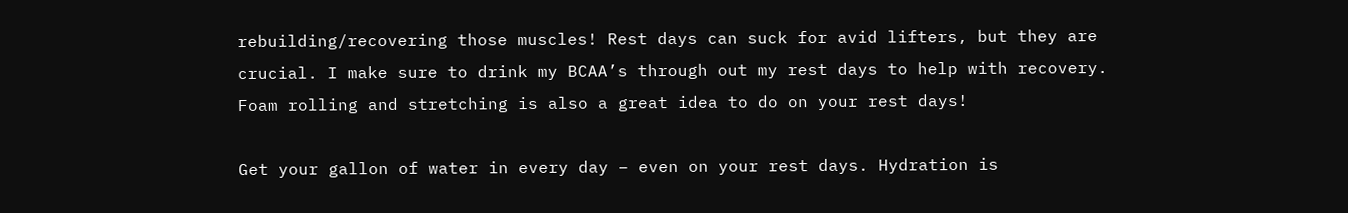rebuilding/recovering those muscles! Rest days can suck for avid lifters, but they are crucial. I make sure to drink my BCAA’s through out my rest days to help with recovery. Foam rolling and stretching is also a great idea to do on your rest days!

Get your gallon of water in every day – even on your rest days. Hydration is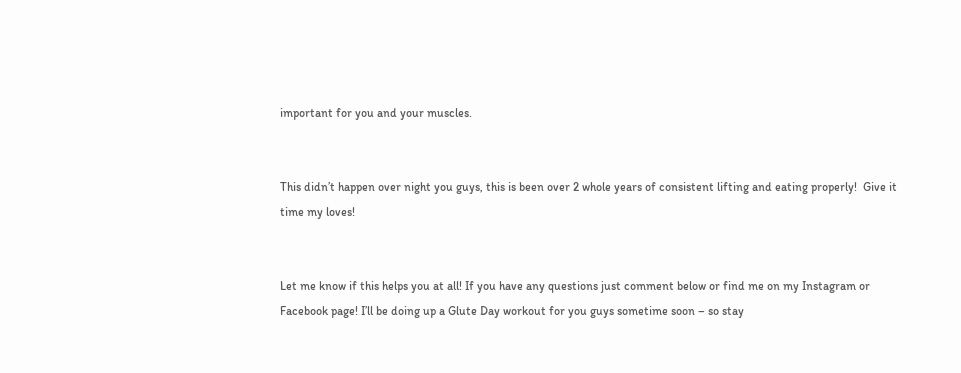important for you and your muscles.


This didn’t happen over night you guys, this is been over 2 whole years of consistent lifting and eating properly!  Give it time my loves!


Let me know if this helps you at all! If you have any questions just comment below or find me on my Instagram or Facebook page! I’ll be doing up a Glute Day workout for you guys sometime soon – so stay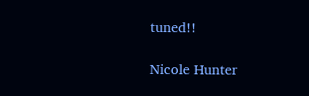tuned!!

Nicole Hunter